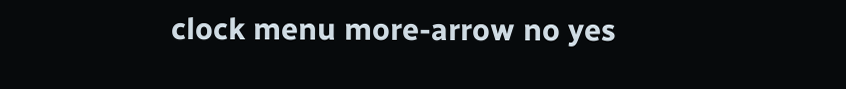clock menu more-arrow no yes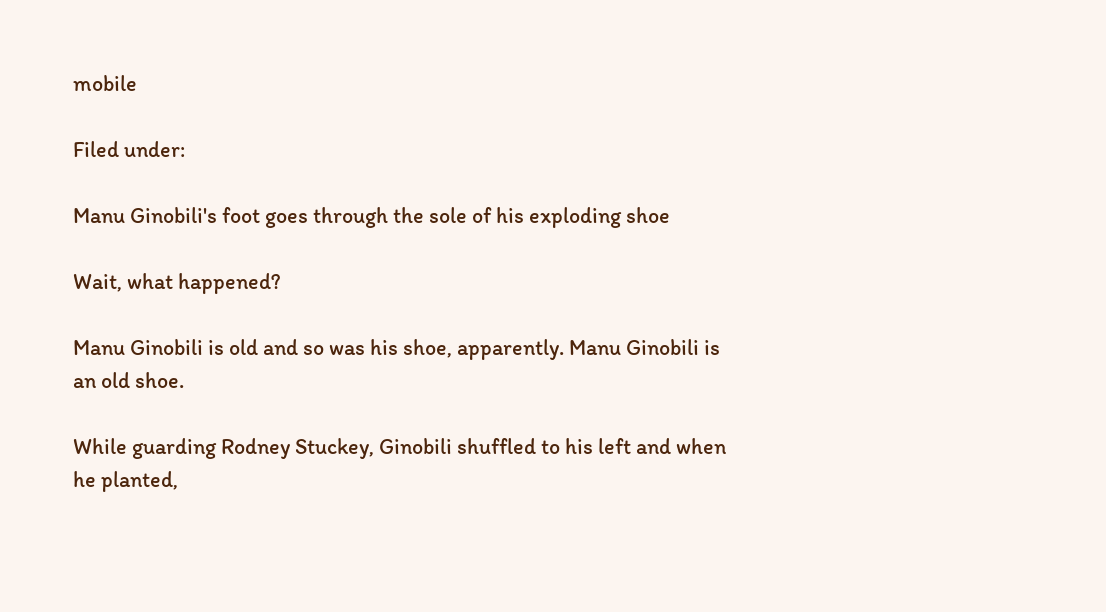mobile

Filed under:

Manu Ginobili's foot goes through the sole of his exploding shoe

Wait, what happened?

Manu Ginobili is old and so was his shoe, apparently. Manu Ginobili is an old shoe.

While guarding Rodney Stuckey, Ginobili shuffled to his left and when he planted,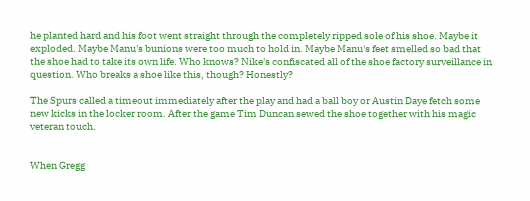he planted hard and his foot went straight through the completely ripped sole of his shoe. Maybe it exploded. Maybe Manu's bunions were too much to hold in. Maybe Manu's feet smelled so bad that the shoe had to take its own life. Who knows? Nike's confiscated all of the shoe factory surveillance in question. Who breaks a shoe like this, though? Honestly?

The Spurs called a timeout immediately after the play and had a ball boy or Austin Daye fetch some new kicks in the locker room. After the game Tim Duncan sewed the shoe together with his magic veteran touch.


When Gregg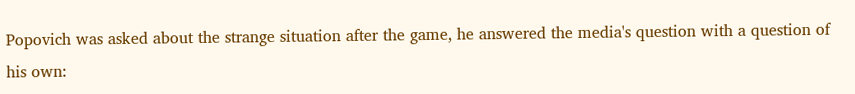Popovich was asked about the strange situation after the game, he answered the media's question with a question of his own: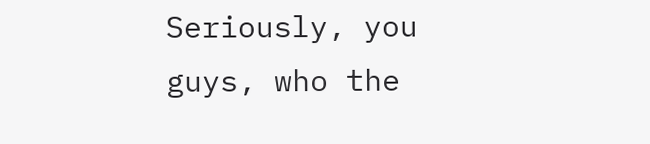Seriously, you guys, who the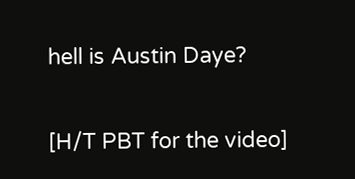hell is Austin Daye?

[H/T PBT for the video]